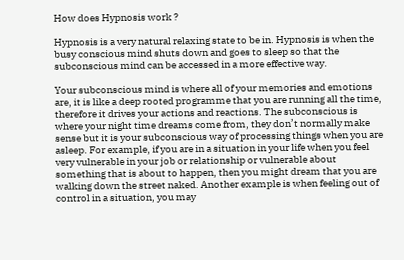How does Hypnosis work ?

Hypnosis is a very natural relaxing state to be in. Hypnosis is when the busy conscious mind shuts down and goes to sleep so that the subconscious mind can be accessed in a more effective way.

Your subconscious mind is where all of your memories and emotions are, it is like a deep rooted programme that you are running all the time, therefore it drives your actions and reactions. The subconscious is where your night time dreams come from, they don’t normally make sense but it is your subconscious way of processing things when you are asleep. For example, if you are in a situation in your life when you feel very vulnerable in your job or relationship or vulnerable about something that is about to happen, then you might dream that you are walking down the street naked. Another example is when feeling out of control in a situation, you may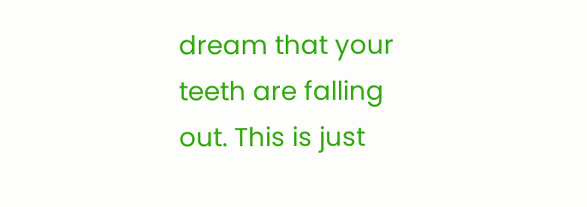dream that your teeth are falling out. This is just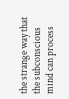the strange way that the subconscious mind can process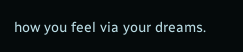how you feel via your dreams.